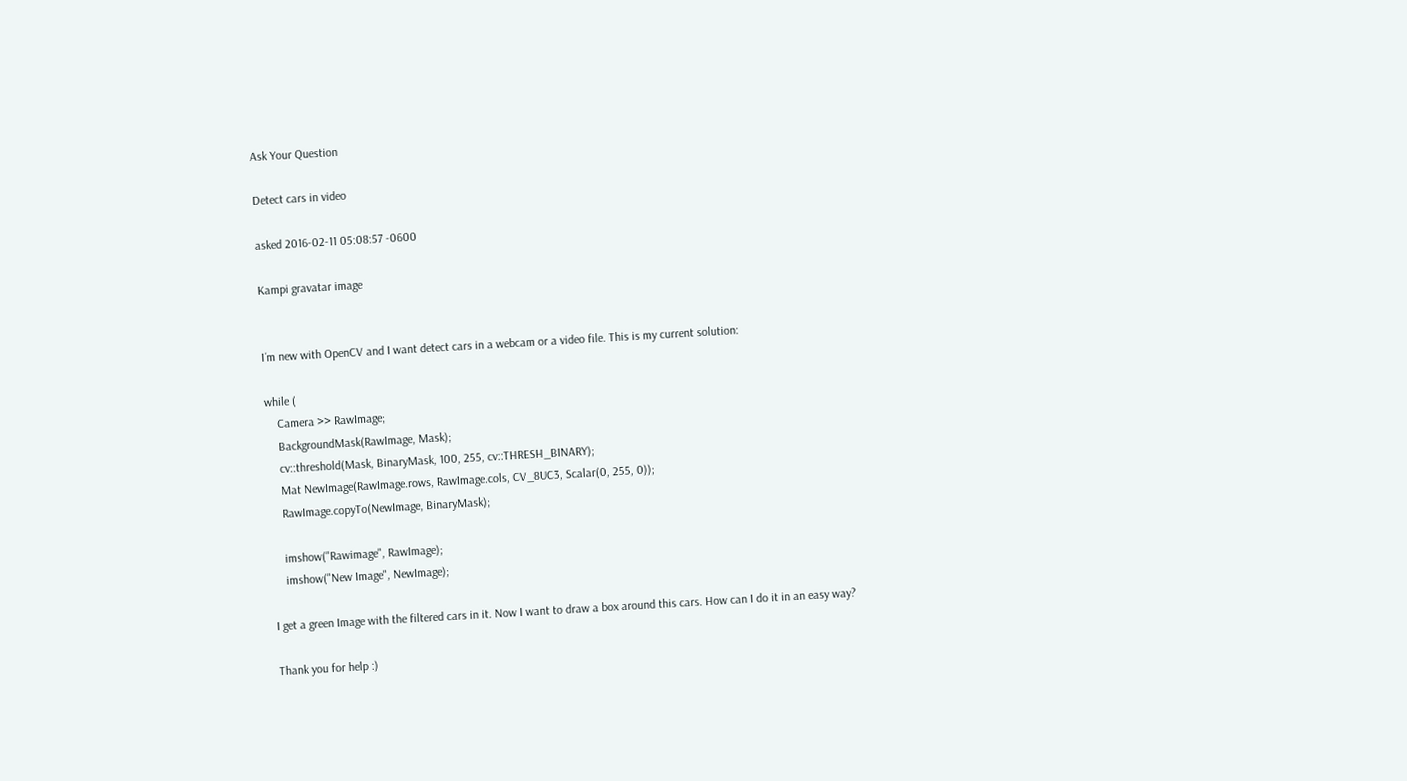Ask Your Question

Detect cars in video

asked 2016-02-11 05:08:57 -0600

Kampi gravatar image


I´m new with OpenCV and I want detect cars in a webcam or a video file. This is my current solution:

while (
    Camera >> RawImage;
    BackgroundMask(RawImage, Mask);
    cv::threshold(Mask, BinaryMask, 100, 255, cv::THRESH_BINARY);
    Mat NewImage(RawImage.rows, RawImage.cols, CV_8UC3, Scalar(0, 255, 0));
    RawImage.copyTo(NewImage, BinaryMask);

    imshow("Rawimage", RawImage);
    imshow("New Image", NewImage);

I get a green Image with the filtered cars in it. Now I want to draw a box around this cars. How can I do it in an easy way?

Thank you for help :)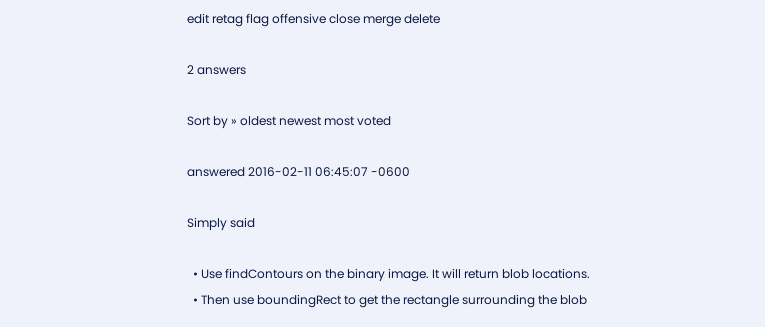edit retag flag offensive close merge delete

2 answers

Sort by » oldest newest most voted

answered 2016-02-11 06:45:07 -0600

Simply said

  • Use findContours on the binary image. It will return blob locations.
  • Then use boundingRect to get the rectangle surrounding the blob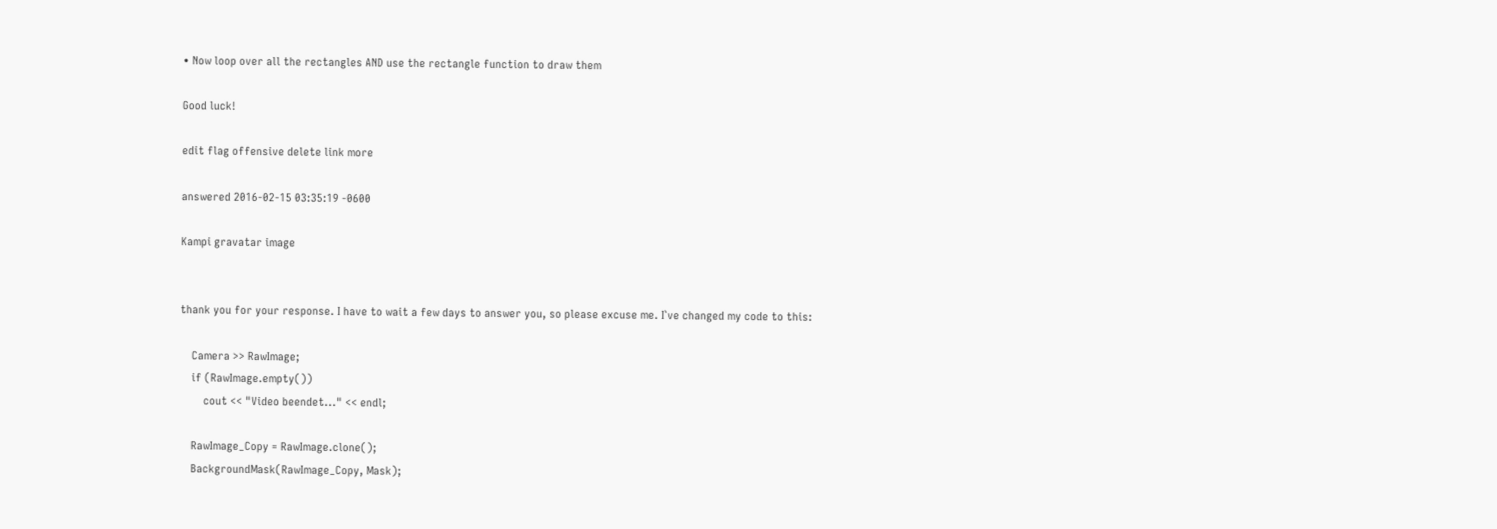• Now loop over all the rectangles AND use the rectangle function to draw them

Good luck!

edit flag offensive delete link more

answered 2016-02-15 03:35:19 -0600

Kampi gravatar image


thank you for your response. I have to wait a few days to answer you, so please excuse me. I`ve changed my code to this:

    Camera >> RawImage;
    if (RawImage.empty())
        cout << "Video beendet..." << endl;

    RawImage_Copy = RawImage.clone();
    BackgroundMask(RawImage_Copy, Mask);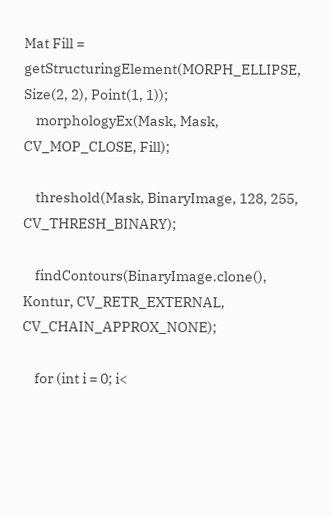Mat Fill = getStructuringElement(MORPH_ELLIPSE, Size(2, 2), Point(1, 1));
    morphologyEx(Mask, Mask, CV_MOP_CLOSE, Fill);

    threshold(Mask, BinaryImage, 128, 255, CV_THRESH_BINARY);

    findContours(BinaryImage.clone(), Kontur, CV_RETR_EXTERNAL, CV_CHAIN_APPROX_NONE);

    for (int i = 0; i<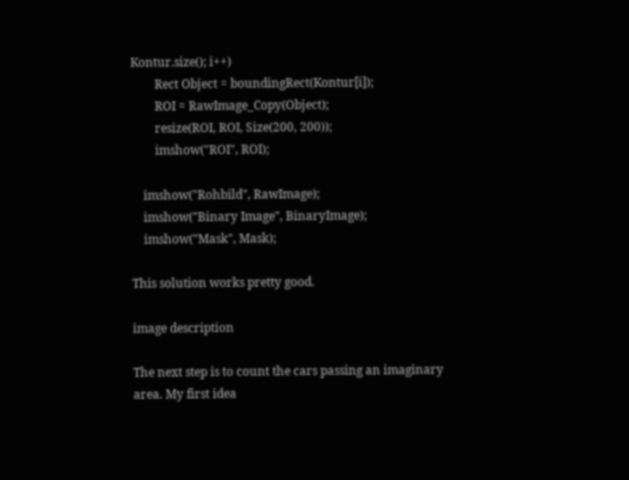Kontur.size(); i++)
        Rect Object = boundingRect(Kontur[i]);
        ROI = RawImage_Copy(Object);
        resize(ROI, ROI, Size(200, 200));
        imshow("ROI", ROI);

    imshow("Rohbild", RawImage);
    imshow("Binary Image", BinaryImage);
    imshow("Mask", Mask);

This solution works pretty good.

image description

The next step is to count the cars passing an imaginary area. My first idea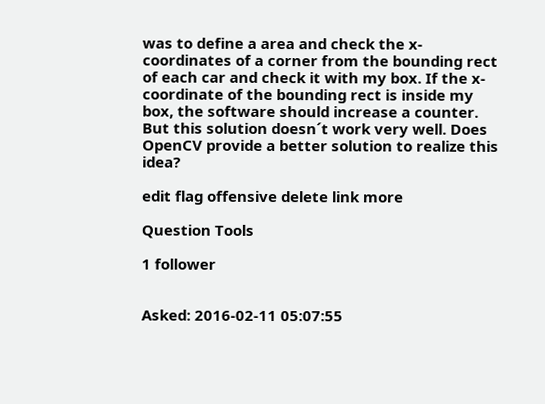was to define a area and check the x-coordinates of a corner from the bounding rect of each car and check it with my box. If the x-coordinate of the bounding rect is inside my box, the software should increase a counter. But this solution doesn´t work very well. Does OpenCV provide a better solution to realize this idea?

edit flag offensive delete link more

Question Tools

1 follower


Asked: 2016-02-11 05:07:55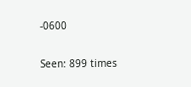-0600

Seen: 899 times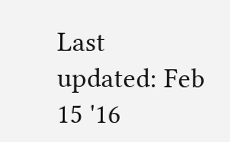Last updated: Feb 15 '16